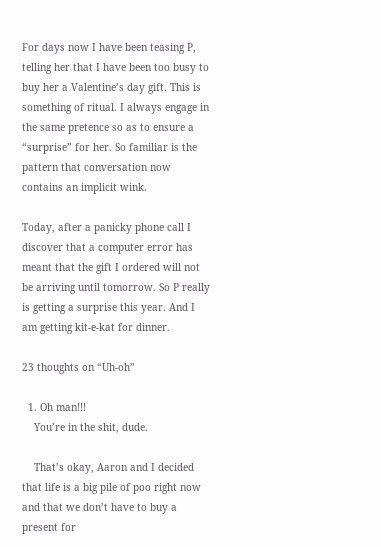For days now I have been teasing P, telling her that I have been too busy to buy her a Valentine’s day gift. This is something of ritual. I always engage in the same pretence so as to ensure a “surprise” for her. So familiar is the pattern that conversation now contains an implicit wink.

Today, after a panicky phone call I discover that a computer error has meant that the gift I ordered will not be arriving until tomorrow. So P really is getting a surprise this year. And I am getting kit-e-kat for dinner.

23 thoughts on “Uh-oh”

  1. Oh man!!!
    You’re in the shit, dude.

    That’s okay, Aaron and I decided that life is a big pile of poo right now and that we don’t have to buy a present for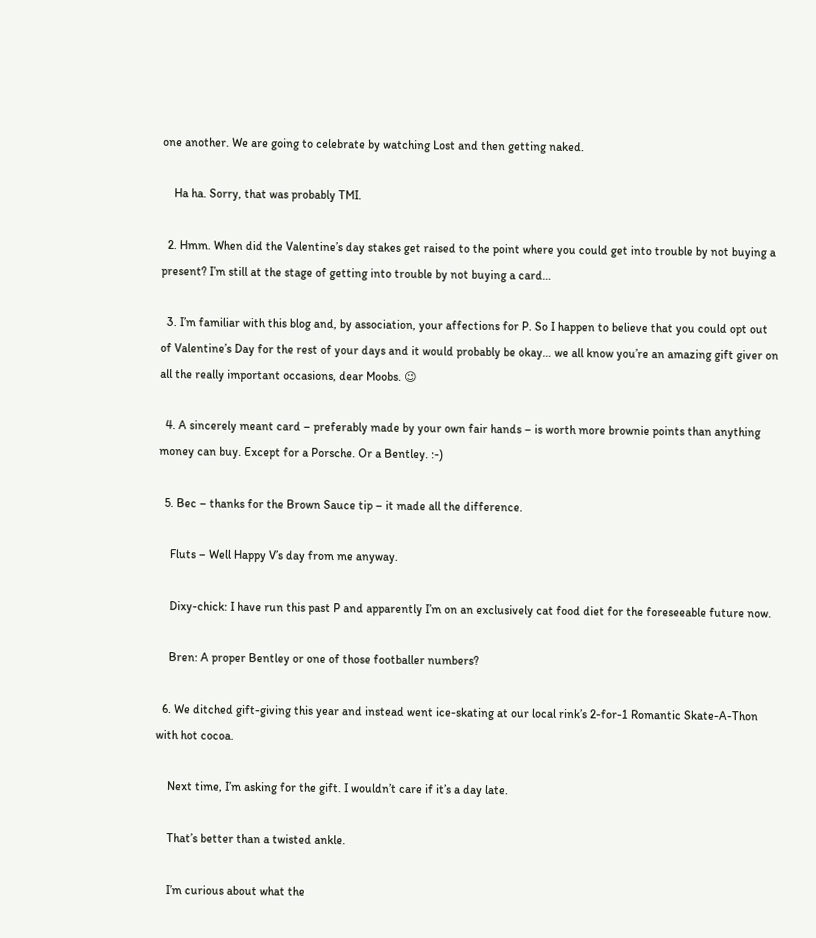one another. We are going to celebrate by watching Lost and then getting naked.

    Ha ha. Sorry, that was probably TMI.

  2. Hmm. When did the Valentine’s day stakes get raised to the point where you could get into trouble by not buying a present? I’m still at the stage of getting into trouble by not buying a card…

  3. I’m familiar with this blog and, by association, your affections for P. So I happen to believe that you could opt out of Valentine’s Day for the rest of your days and it would probably be okay… we all know you’re an amazing gift giver on all the really important occasions, dear Moobs. 😉

  4. A sincerely meant card – preferably made by your own fair hands – is worth more brownie points than anything money can buy. Except for a Porsche. Or a Bentley. :-)

  5. Bec – thanks for the Brown Sauce tip – it made all the difference.

    Fluts – Well Happy V’s day from me anyway.

    Dixy-chick: I have run this past P and apparently I’m on an exclusively cat food diet for the foreseeable future now.

    Bren: A proper Bentley or one of those footballer numbers?

  6. We ditched gift-giving this year and instead went ice-skating at our local rink’s 2-for-1 Romantic Skate-A-Thon with hot cocoa.

    Next time, I’m asking for the gift. I wouldn’t care if it’s a day late.

    That’s better than a twisted ankle.

    I’m curious about what the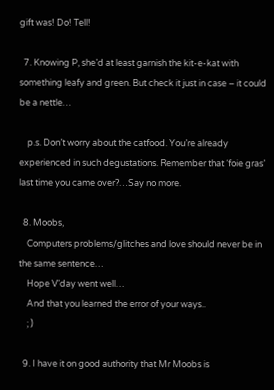gift was! Do! Tell!

  7. Knowing P, she’d at least garnish the kit-e-kat with something leafy and green. But check it just in case – it could be a nettle…

    p.s. Don’t worry about the catfood. You’re already experienced in such degustations. Remember that ‘foie gras’ last time you came over?…Say no more.

  8. Moobs,
    Computers problems/glitches and love should never be in the same sentence…
    Hope V’day went well…
    And that you learned the error of your ways..
    ; )

  9. I have it on good authority that Mr Moobs is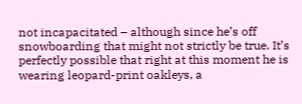not incapacitated – although since he’s off snowboarding that might not strictly be true. It’s perfectly possible that right at this moment he is wearing leopard-print oakleys, a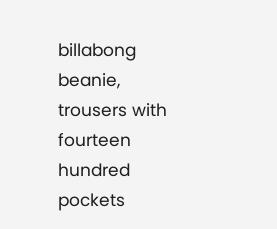billabong beanie, trousers with fourteen hundred pockets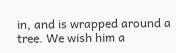in, and is wrapped around a tree. We wish him a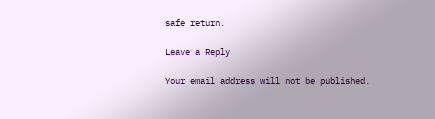safe return.

Leave a Reply

Your email address will not be published.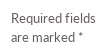Required fields are marked *